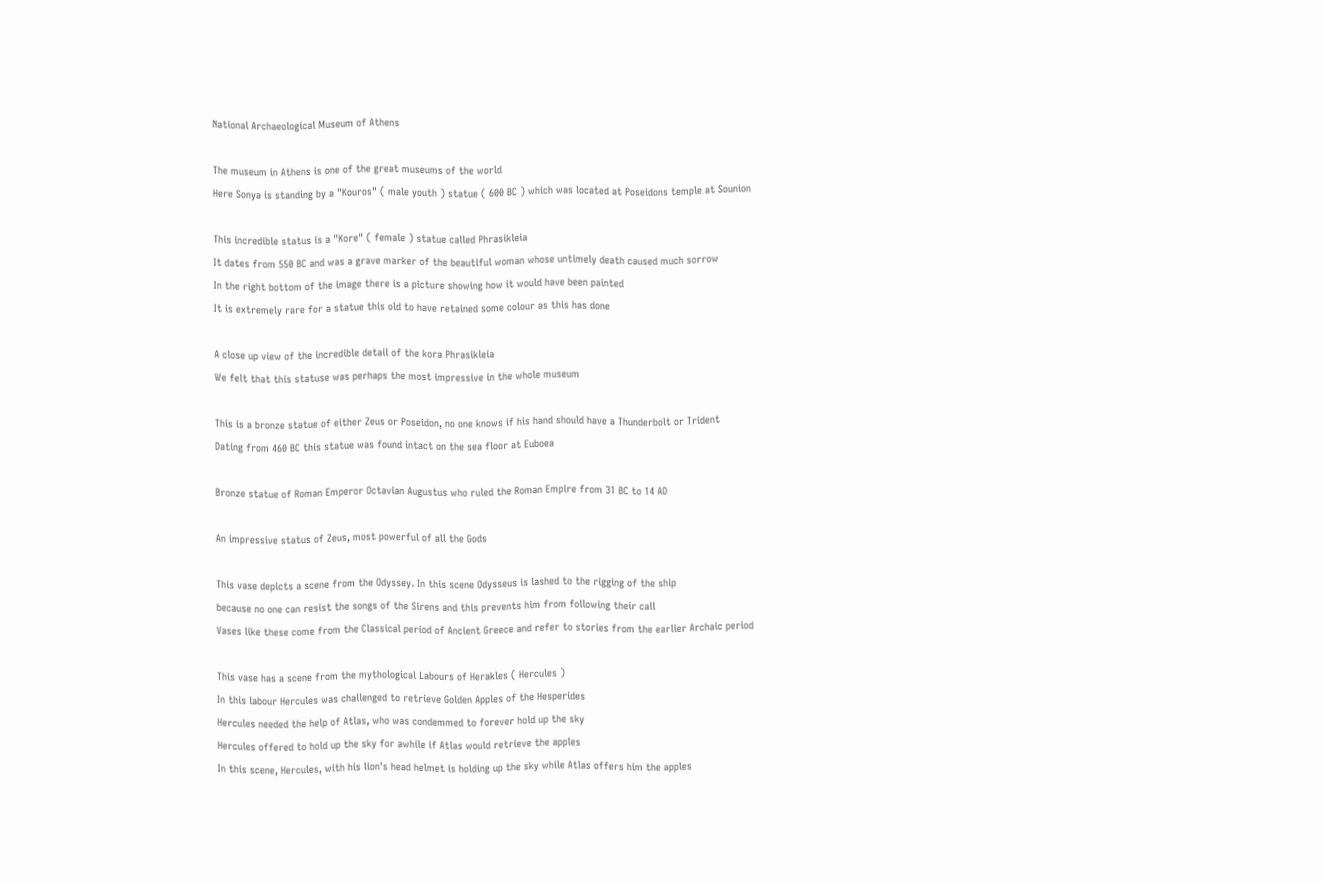National Archaeological Museum of Athens

The museum in Athens is one of the great museums of the world
Here Sonya is standing by a "Kouros" ( male youth ) statue ( 600 BC ) which was located at Poseidons temple at Sounion

This incredible status is a "Kore" ( female ) statue called Phrasikleia
It dates from 550 BC and was a grave marker of the beautiful woman whose untimely death caused much sorrow
In the right bottom of the image there is a picture showing how it would have been painted
It is extremely rare for a statue this old to have retained some colour as this has done

A close up view of the incredible detail of the kora Phrasikleia
We felt that this statuse was perhaps the most impressive in the whole museum

This is a bronze statue of either Zeus or Poseidon, no one knows if his hand should have a Thunderbolt or Trident
Dating from 460 BC this statue was found intact on the sea floor at Euboea

Bronze statue of Roman Emperor Octavian Augustus who ruled the Roman Empire from 31 BC to 14 AD

An impressive status of Zeus, most powerful of all the Gods

This vase depicts a scene from the Odyssey. In this scene Odysseus is lashed to the rigging of the ship
because no one can resist the songs of the Sirens and this prevents him from following their call
Vases like these come from the Classical period of Ancient Greece and refer to stories from the earlier Archaic period

This vase has a scene from the mythological Labours of Herakles ( Hercules )
In this labour Hercules was challenged to retrieve Golden Apples of the Hesperides
Hercules needed the help of Atlas, who was condemmed to forever hold up the sky
Hercules offered to hold up the sky for awhile if Atlas would retrieve the apples
In this scene, Hercules, with his lion's head helmet is holding up the sky while Atlas offers him the apples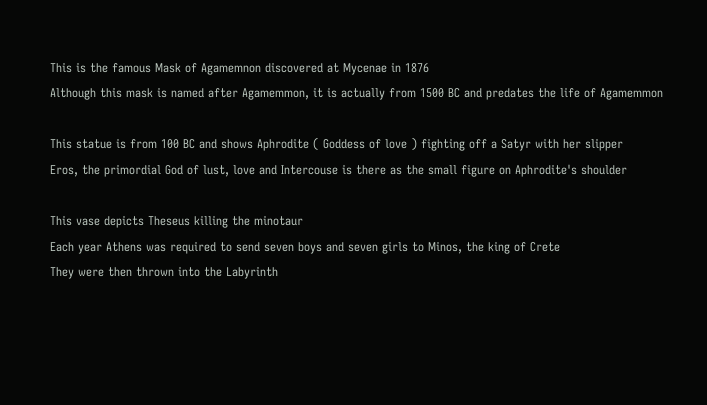This is the famous Mask of Agamemnon discovered at Mycenae in 1876
Although this mask is named after Agamemmon, it is actually from 1500 BC and predates the life of Agamemmon

This statue is from 100 BC and shows Aphrodite ( Goddess of love ) fighting off a Satyr with her slipper
Eros, the primordial God of lust, love and Intercouse is there as the small figure on Aphrodite's shoulder

This vase depicts Theseus killing the minotaur
Each year Athens was required to send seven boys and seven girls to Minos, the king of Crete
They were then thrown into the Labyrinth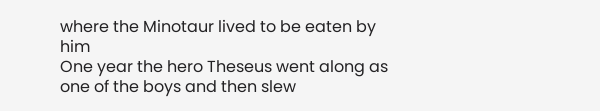where the Minotaur lived to be eaten by him
One year the hero Theseus went along as one of the boys and then slew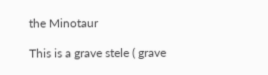the Minotaur

This is a grave stele ( grave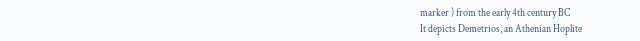marker ) from the early 4th century BC
It depicts Demetrios, an Athenian Hoplite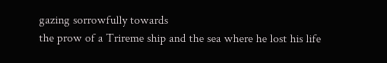gazing sorrowfully towards
the prow of a Trireme ship and the sea where he lost his life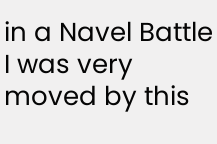in a Navel Battle
I was very moved by this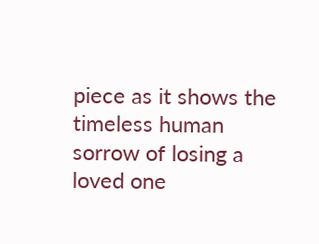piece as it shows the timeless human sorrow of losing a loved one